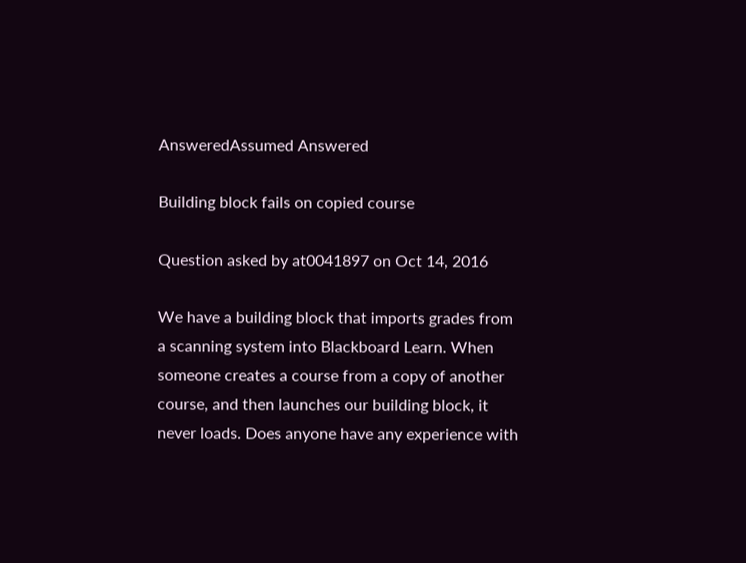AnsweredAssumed Answered

Building block fails on copied course

Question asked by at0041897 on Oct 14, 2016

We have a building block that imports grades from a scanning system into Blackboard Learn. When someone creates a course from a copy of another course, and then launches our building block, it never loads. Does anyone have any experience with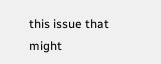this issue that might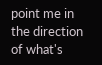point me in the direction of what's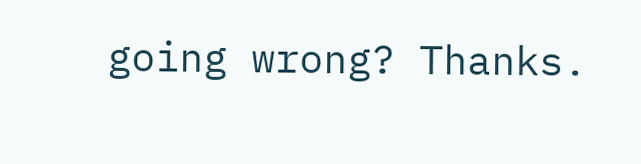going wrong? Thanks.